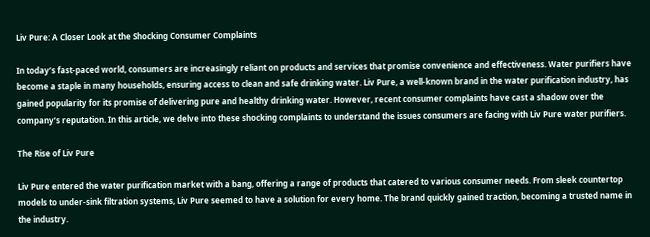Liv Pure: A Closer Look at the Shocking Consumer Complaints

In today’s fast-paced world, consumers are increasingly reliant on products and services that promise convenience and effectiveness. Water purifiers have become a staple in many households, ensuring access to clean and safe drinking water. Liv Pure, a well-known brand in the water purification industry, has gained popularity for its promise of delivering pure and healthy drinking water. However, recent consumer complaints have cast a shadow over the company’s reputation. In this article, we delve into these shocking complaints to understand the issues consumers are facing with Liv Pure water purifiers.

The Rise of Liv Pure

Liv Pure entered the water purification market with a bang, offering a range of products that catered to various consumer needs. From sleek countertop models to under-sink filtration systems, Liv Pure seemed to have a solution for every home. The brand quickly gained traction, becoming a trusted name in the industry.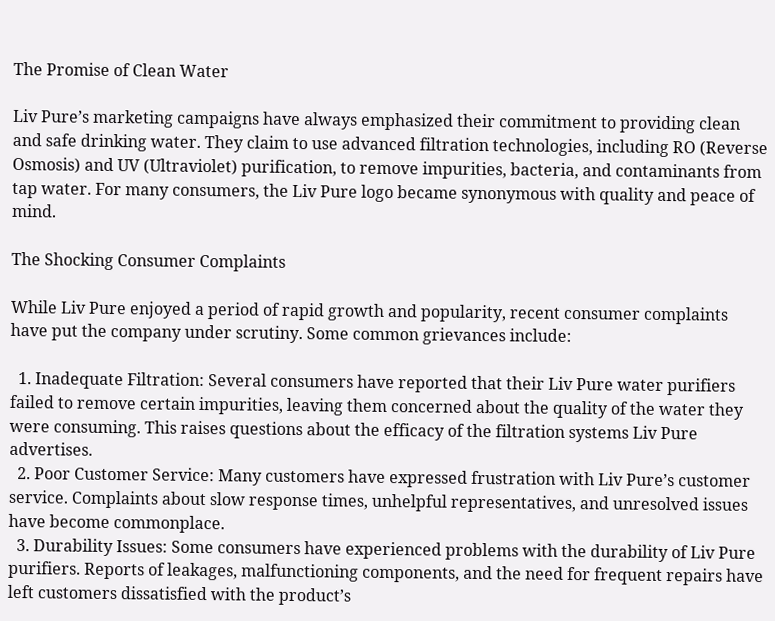The Promise of Clean Water

Liv Pure’s marketing campaigns have always emphasized their commitment to providing clean and safe drinking water. They claim to use advanced filtration technologies, including RO (Reverse Osmosis) and UV (Ultraviolet) purification, to remove impurities, bacteria, and contaminants from tap water. For many consumers, the Liv Pure logo became synonymous with quality and peace of mind.

The Shocking Consumer Complaints

While Liv Pure enjoyed a period of rapid growth and popularity, recent consumer complaints have put the company under scrutiny. Some common grievances include:

  1. Inadequate Filtration: Several consumers have reported that their Liv Pure water purifiers failed to remove certain impurities, leaving them concerned about the quality of the water they were consuming. This raises questions about the efficacy of the filtration systems Liv Pure advertises.
  2. Poor Customer Service: Many customers have expressed frustration with Liv Pure’s customer service. Complaints about slow response times, unhelpful representatives, and unresolved issues have become commonplace.
  3. Durability Issues: Some consumers have experienced problems with the durability of Liv Pure purifiers. Reports of leakages, malfunctioning components, and the need for frequent repairs have left customers dissatisfied with the product’s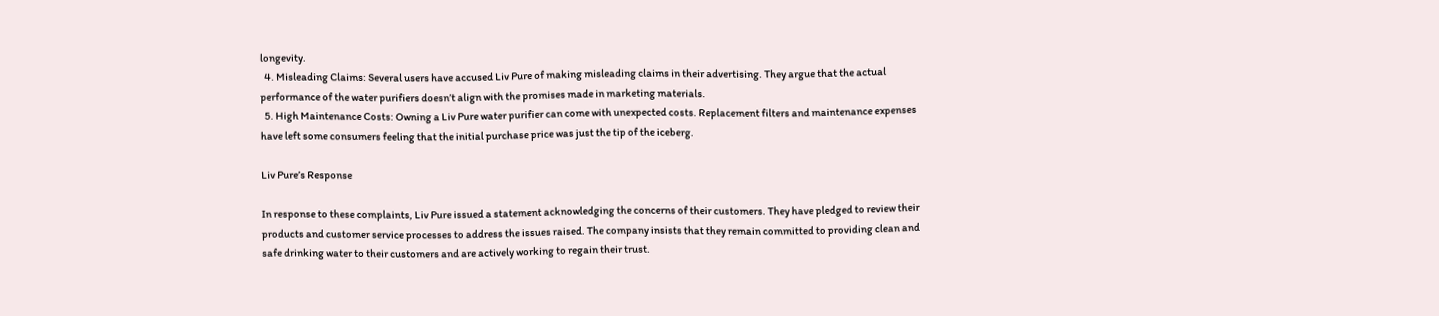longevity.
  4. Misleading Claims: Several users have accused Liv Pure of making misleading claims in their advertising. They argue that the actual performance of the water purifiers doesn’t align with the promises made in marketing materials.
  5. High Maintenance Costs: Owning a Liv Pure water purifier can come with unexpected costs. Replacement filters and maintenance expenses have left some consumers feeling that the initial purchase price was just the tip of the iceberg.

Liv Pure’s Response

In response to these complaints, Liv Pure issued a statement acknowledging the concerns of their customers. They have pledged to review their products and customer service processes to address the issues raised. The company insists that they remain committed to providing clean and safe drinking water to their customers and are actively working to regain their trust.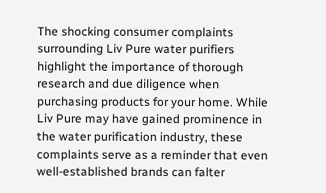The shocking consumer complaints surrounding Liv Pure water purifiers highlight the importance of thorough research and due diligence when purchasing products for your home. While Liv Pure may have gained prominence in the water purification industry, these complaints serve as a reminder that even well-established brands can falter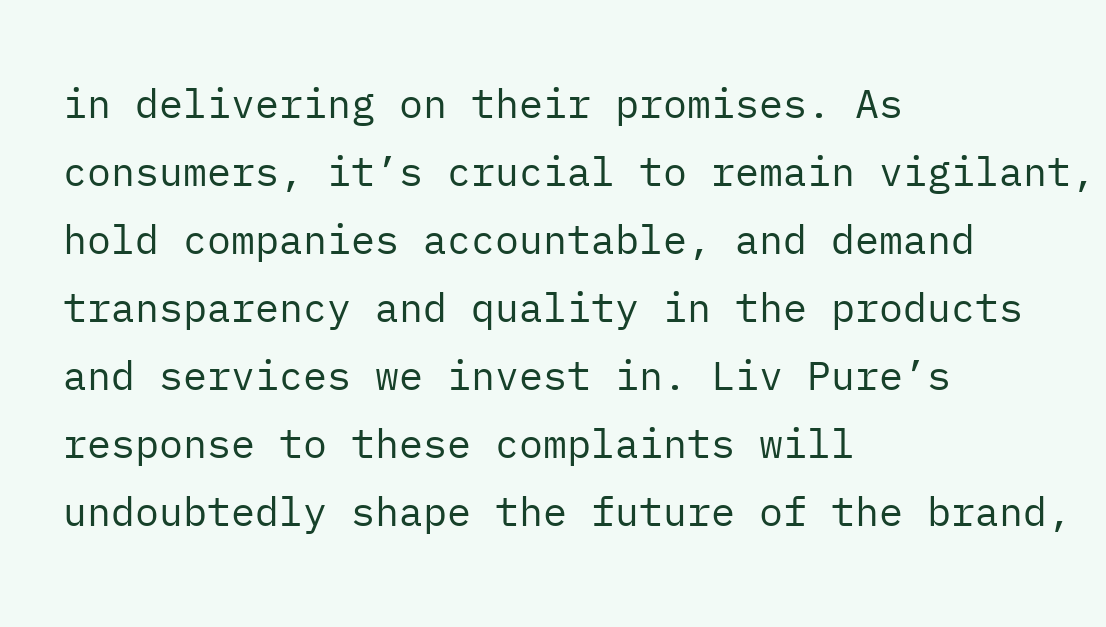in delivering on their promises. As consumers, it’s crucial to remain vigilant, hold companies accountable, and demand transparency and quality in the products and services we invest in. Liv Pure’s response to these complaints will undoubtedly shape the future of the brand,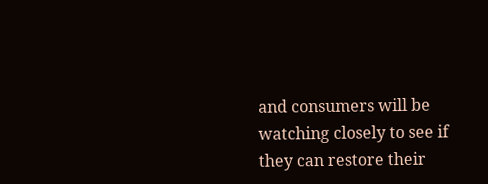and consumers will be watching closely to see if they can restore their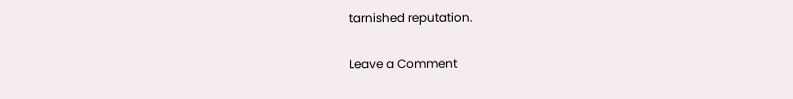tarnished reputation.

Leave a Comment